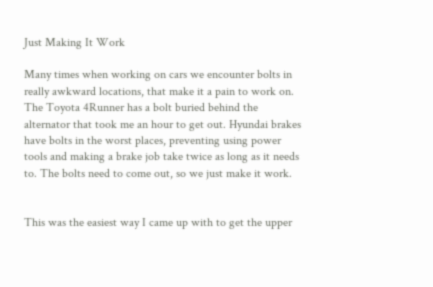Just Making It Work

Many times when working on cars we encounter bolts in really awkward locations, that make it a pain to work on. The Toyota 4Runner has a bolt buried behind the alternator that took me an hour to get out. Hyundai brakes have bolts in the worst places, preventing using power tools and making a brake job take twice as long as it needs to. The bolts need to come out, so we just make it work.


This was the easiest way I came up with to get the upper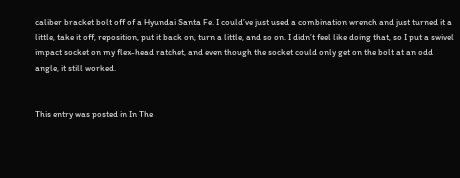caliber bracket bolt off of a Hyundai Santa Fe. I could’ve just used a combination wrench and just turned it a little, take it off, reposition, put it back on, turn a little, and so on. I didn’t feel like doing that, so I put a swivel impact socket on my flex-head ratchet, and even though the socket could only get on the bolt at an odd angle, it still worked.


This entry was posted in In The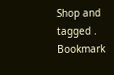Shop and tagged . Bookmark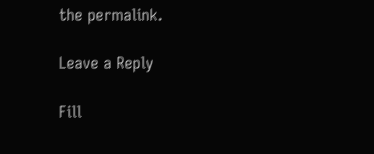the permalink.

Leave a Reply

Fill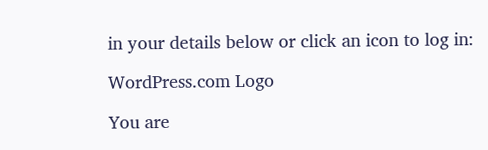in your details below or click an icon to log in:

WordPress.com Logo

You are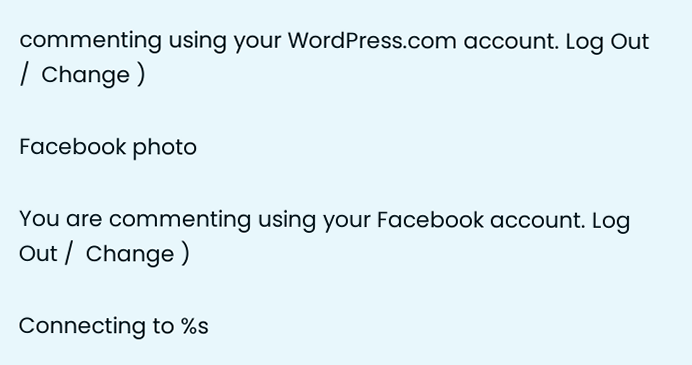commenting using your WordPress.com account. Log Out /  Change )

Facebook photo

You are commenting using your Facebook account. Log Out /  Change )

Connecting to %s